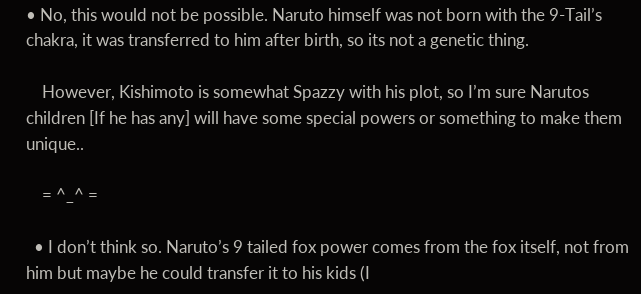• No, this would not be possible. Naruto himself was not born with the 9-Tail’s chakra, it was transferred to him after birth, so its not a genetic thing.

    However, Kishimoto is somewhat Spazzy with his plot, so I’m sure Narutos children [If he has any] will have some special powers or something to make them unique..

    = ^_^ =

  • I don’t think so. Naruto’s 9 tailed fox power comes from the fox itself, not from him but maybe he could transfer it to his kids (I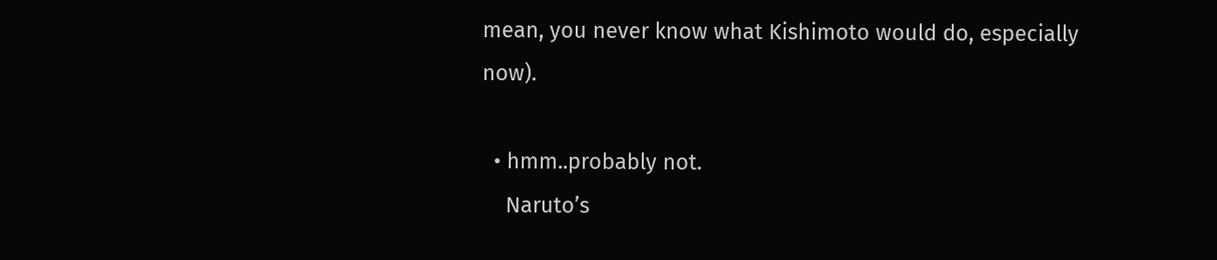mean, you never know what Kishimoto would do, especially now).

  • hmm..probably not.
    Naruto’s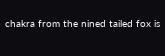chakra from the nined tailed fox is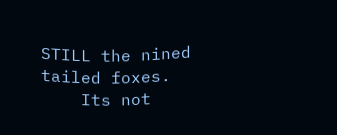STILL the nined tailed foxes.
    Its not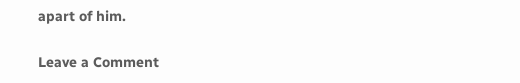apart of him.

Leave a Comment